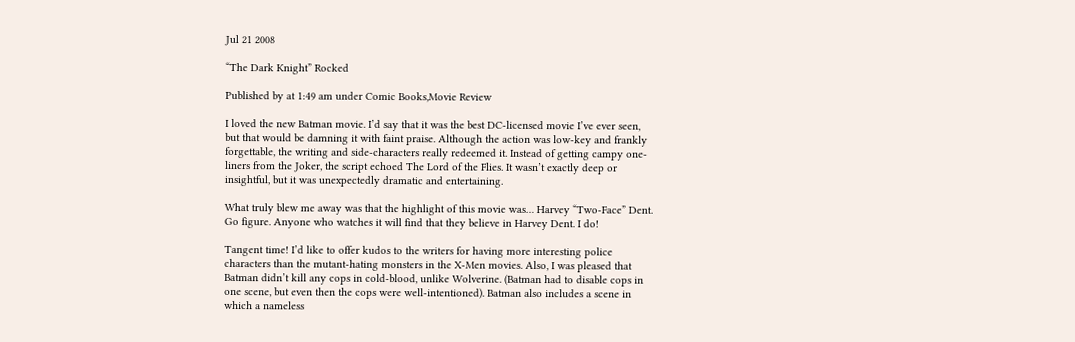Jul 21 2008

“The Dark Knight” Rocked

Published by at 1:49 am under Comic Books,Movie Review

I loved the new Batman movie. I’d say that it was the best DC-licensed movie I’ve ever seen, but that would be damning it with faint praise. Although the action was low-key and frankly forgettable, the writing and side-characters really redeemed it. Instead of getting campy one-liners from the Joker, the script echoed The Lord of the Flies. It wasn’t exactly deep or insightful, but it was unexpectedly dramatic and entertaining.

What truly blew me away was that the highlight of this movie was… Harvey “Two-Face” Dent. Go figure. Anyone who watches it will find that they believe in Harvey Dent. I do!

Tangent time! I’d like to offer kudos to the writers for having more interesting police characters than the mutant-hating monsters in the X-Men movies. Also, I was pleased that Batman didn’t kill any cops in cold-blood, unlike Wolverine. (Batman had to disable cops in one scene, but even then the cops were well-intentioned). Batman also includes a scene in which a nameless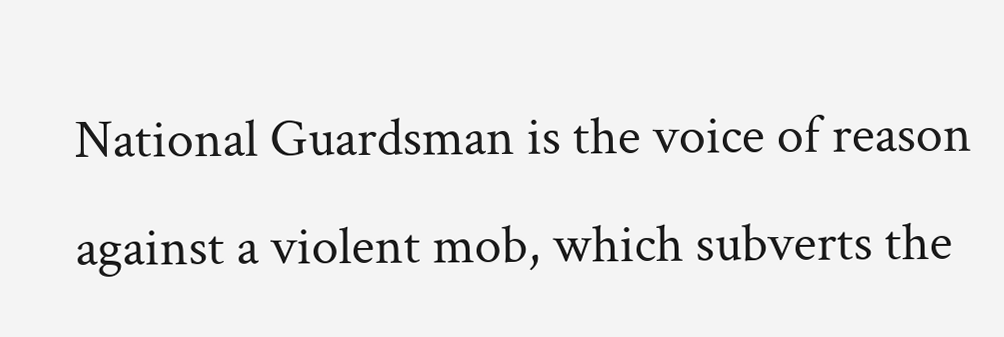National Guardsman is the voice of reason against a violent mob, which subverts the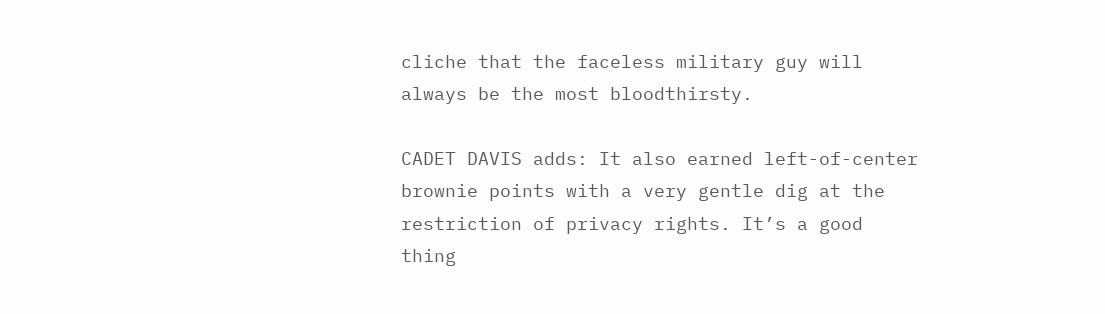cliche that the faceless military guy will always be the most bloodthirsty.

CADET DAVIS adds: It also earned left-of-center brownie points with a very gentle dig at the restriction of privacy rights. It’s a good thing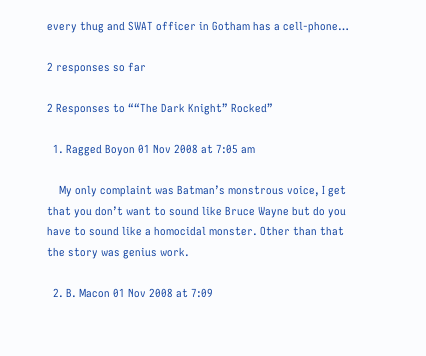every thug and SWAT officer in Gotham has a cell-phone…

2 responses so far

2 Responses to ““The Dark Knight” Rocked”

  1. Ragged Boyon 01 Nov 2008 at 7:05 am

    My only complaint was Batman’s monstrous voice, I get that you don’t want to sound like Bruce Wayne but do you have to sound like a homocidal monster. Other than that the story was genius work.

  2. B. Macon 01 Nov 2008 at 7:09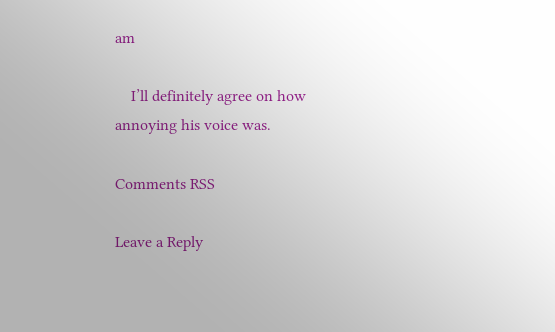am

    I’ll definitely agree on how annoying his voice was.

Comments RSS

Leave a Reply